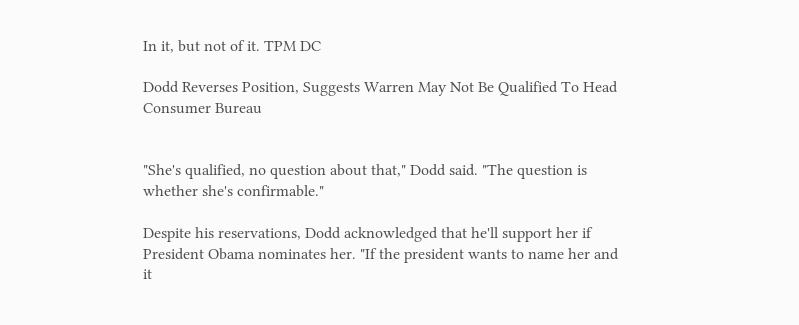In it, but not of it. TPM DC

Dodd Reverses Position, Suggests Warren May Not Be Qualified To Head Consumer Bureau


"She's qualified, no question about that," Dodd said. "The question is whether she's confirmable."

Despite his reservations, Dodd acknowledged that he'll support her if President Obama nominates her. "If the president wants to name her and it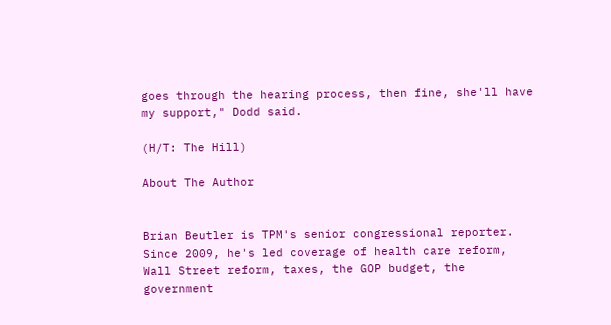goes through the hearing process, then fine, she'll have my support," Dodd said.

(H/T: The Hill)

About The Author


Brian Beutler is TPM's senior congressional reporter. Since 2009, he's led coverage of health care reform, Wall Street reform, taxes, the GOP budget, the government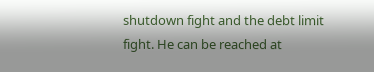shutdown fight and the debt limit fight. He can be reached at